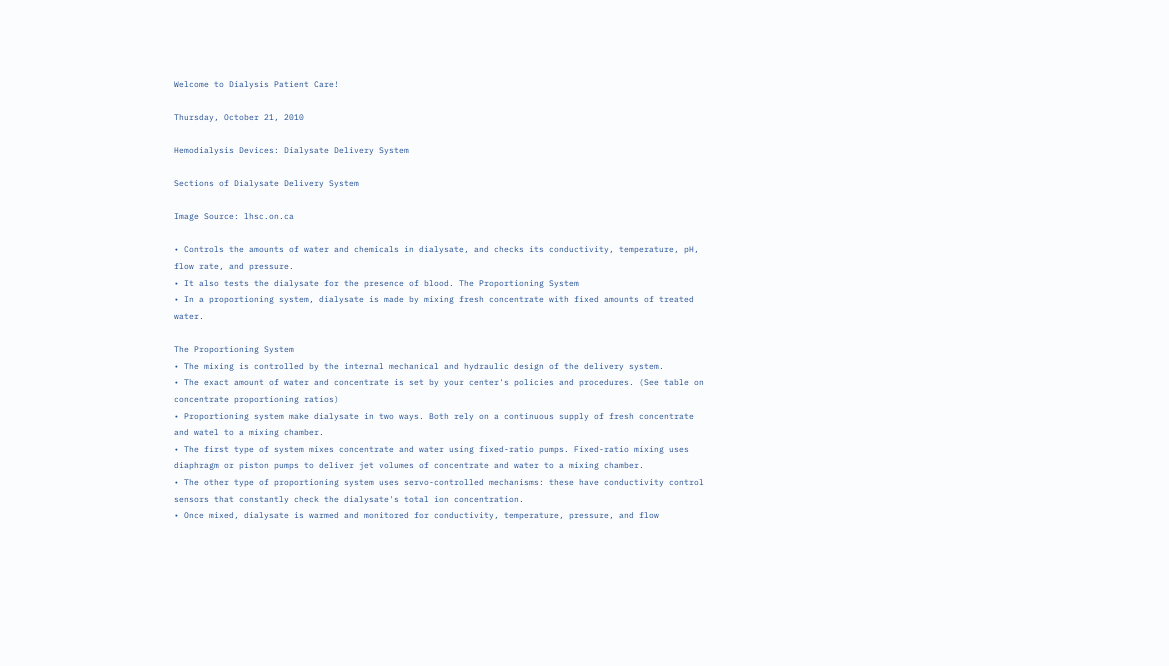Welcome to Dialysis Patient Care!

Thursday, October 21, 2010

Hemodialysis Devices: Dialysate Delivery System

Sections of Dialysate Delivery System

Image Source: lhsc.on.ca

• Controls the amounts of water and chemicals in dialysate, and checks its conductivity, temperature, pH, flow rate, and pressure.
• It also tests the dialysate for the presence of blood. The Proportioning System
• In a proportioning system, dialysate is made by mixing fresh concentrate with fixed amounts of treated water.

The Proportioning System
• The mixing is controlled by the internal mechanical and hydraulic design of the delivery system.
• The exact amount of water and concentrate is set by your center's policies and procedures. (See table on concentrate proportioning ratios)
• Proportioning system make dialysate in two ways. Both rely on a continuous supply of fresh concentrate and watel to a mixing chamber.
• The first type of system mixes concentrate and water using fixed-ratio pumps. Fixed-ratio mixing uses diaphragm or piston pumps to deliver jet volumes of concentrate and water to a mixing chamber.
• The other type of proportioning system uses servo-controlled mechanisms: these have conductivity control sensors that constantly check the dialysate's total ion concentration.
• Once mixed, dialysate is warmed and monitored for conductivity, temperature, pressure, and flow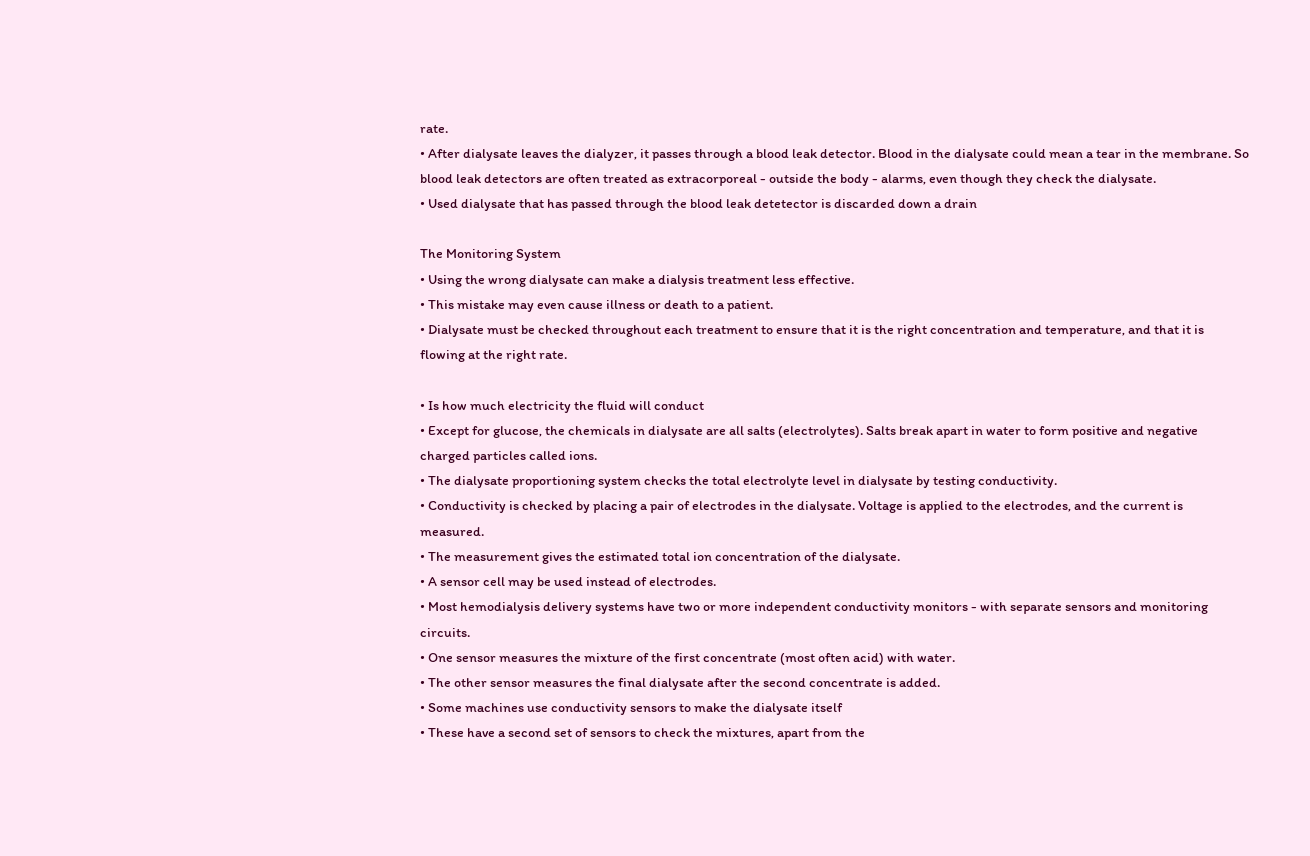rate.
• After dialysate leaves the dialyzer, it passes through a blood leak detector. Blood in the dialysate could mean a tear in the membrane. So blood leak detectors are often treated as extracorporeal - outside the body - alarms, even though they check the dialysate.
• Used dialysate that has passed through the blood leak detetector is discarded down a drain

The Monitoring System
• Using the wrong dialysate can make a dialysis treatment less effective.
• This mistake may even cause illness or death to a patient.
• Dialysate must be checked throughout each treatment to ensure that it is the right concentration and temperature, and that it is flowing at the right rate.

• Is how much electricity the fluid will conduct
• Except for glucose, the chemicals in dialysate are all salts (electrolytes). Salts break apart in water to form positive and negative charged particles called ions.
• The dialysate proportioning system checks the total electrolyte level in dialysate by testing conductivity.
• Conductivity is checked by placing a pair of electrodes in the dialysate. Voltage is applied to the electrodes, and the current is measured.
• The measurement gives the estimated total ion concentration of the dialysate.
• A sensor cell may be used instead of electrodes.
• Most hemodialysis delivery systems have two or more independent conductivity monitors - with separate sensors and monitoring circuits.
• One sensor measures the mixture of the first concentrate (most often acid) with water.
• The other sensor measures the final dialysate after the second concentrate is added.
• Some machines use conductivity sensors to make the dialysate itself
• These have a second set of sensors to check the mixtures, apart from the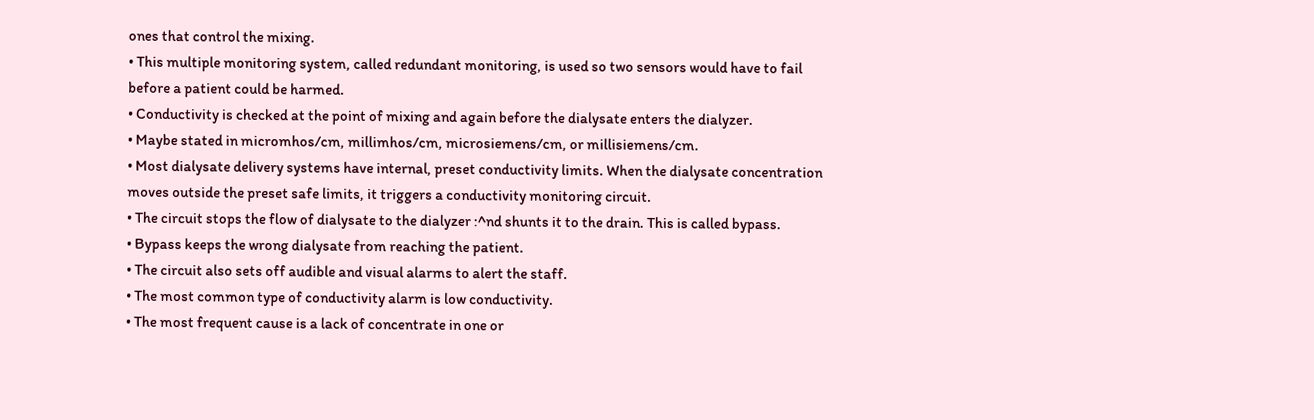ones that control the mixing.
• This multiple monitoring system, called redundant monitoring, is used so two sensors would have to fail before a patient could be harmed.
• Conductivity is checked at the point of mixing and again before the dialysate enters the dialyzer.
• Maybe stated in micromhos/cm, millimhos/cm, microsiemens/cm, or millisiemens/cm.
• Most dialysate delivery systems have internal, preset conductivity limits. When the dialysate concentration moves outside the preset safe limits, it triggers a conductivity monitoring circuit.
• The circuit stops the flow of dialysate to the dialyzer :^nd shunts it to the drain. This is called bypass.
• Bypass keeps the wrong dialysate from reaching the patient.
• The circuit also sets off audible and visual alarms to alert the staff.
• The most common type of conductivity alarm is low conductivity.
• The most frequent cause is a lack of concentrate in one or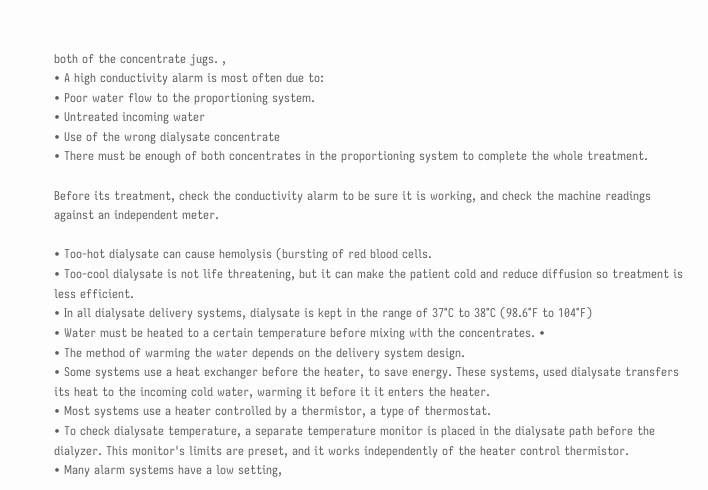both of the concentrate jugs. ,
• A high conductivity alarm is most often due to:
• Poor water flow to the proportioning system.
• Untreated incoming water
• Use of the wrong dialysate concentrate
• There must be enough of both concentrates in the proportioning system to complete the whole treatment.

Before its treatment, check the conductivity alarm to be sure it is working, and check the machine readings against an independent meter.

• Too-hot dialysate can cause hemolysis (bursting of red blood cells.
• Too-cool dialysate is not life threatening, but it can make the patient cold and reduce diffusion so treatment is less efficient.
• In all dialysate delivery systems, dialysate is kept in the range of 37°C to 38°C (98.6°F to 104°F)
• Water must be heated to a certain temperature before mixing with the concentrates. •
• The method of warming the water depends on the delivery system design.
• Some systems use a heat exchanger before the heater, to save energy. These systems, used dialysate transfers its heat to the incoming cold water, warming it before it it enters the heater.
• Most systems use a heater controlled by a thermistor, a type of thermostat.
• To check dialysate temperature, a separate temperature monitor is placed in the dialysate path before the dialyzer. This monitor's limits are preset, and it works independently of the heater control thermistor.
• Many alarm systems have a low setting,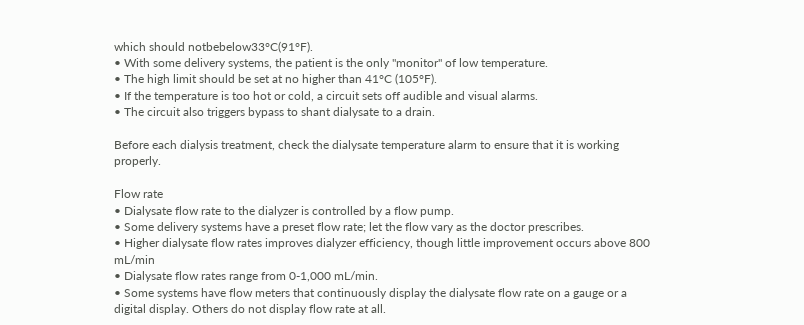which should notbebelow33°C(91°F).
• With some delivery systems, the patient is the only "monitor" of low temperature.
• The high limit should be set at no higher than 41°C (105°F).
• If the temperature is too hot or cold, a circuit sets off audible and visual alarms.
• The circuit also triggers bypass to shant dialysate to a drain.

Before each dialysis treatment, check the dialysate temperature alarm to ensure that it is working properly.

Flow rate
• Dialysate flow rate to the dialyzer is controlled by a flow pump.
• Some delivery systems have a preset flow rate; let the flow vary as the doctor prescribes.
• Higher dialysate flow rates improves dialyzer efficiency, though little improvement occurs above 800 mL/min
• Dialysate flow rates range from 0-1,000 mL/min.
• Some systems have flow meters that continuously display the dialysate flow rate on a gauge or a digital display. Others do not display flow rate at all.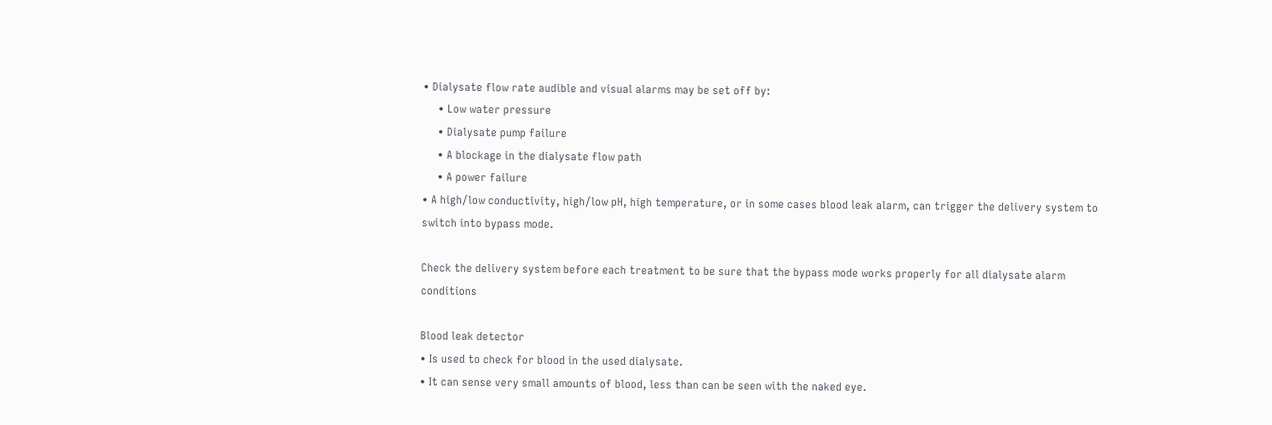• Dialysate flow rate audible and visual alarms may be set off by:
     • Low water pressure
     • Dialysate pump failure
     • A blockage in the dialysate flow path
     • A power failure
• A high/low conductivity, high/low pH, high temperature, or in some cases blood leak alarm, can trigger the delivery system to switch into bypass mode.

Check the delivery system before each treatment to be sure that the bypass mode works properly for all dialysate alarm conditions

Blood leak detector
• Is used to check for blood in the used dialysate.
• It can sense very small amounts of blood, less than can be seen with the naked eye.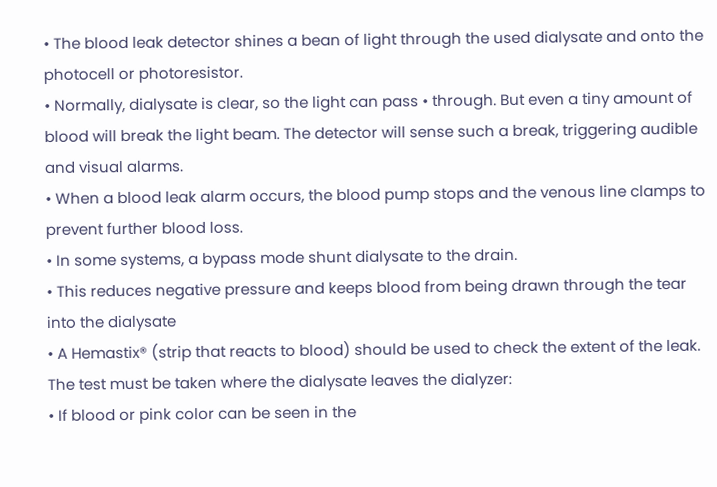• The blood leak detector shines a bean of light through the used dialysate and onto the photocell or photoresistor.
• Normally, dialysate is clear, so the light can pass • through. But even a tiny amount of blood will break the light beam. The detector will sense such a break, triggering audible and visual alarms.
• When a blood leak alarm occurs, the blood pump stops and the venous line clamps to prevent further blood loss.
• In some systems, a bypass mode shunt dialysate to the drain.
• This reduces negative pressure and keeps blood from being drawn through the tear into the dialysate
• A Hemastix® (strip that reacts to blood) should be used to check the extent of the leak. The test must be taken where the dialysate leaves the dialyzer:
• If blood or pink color can be seen in the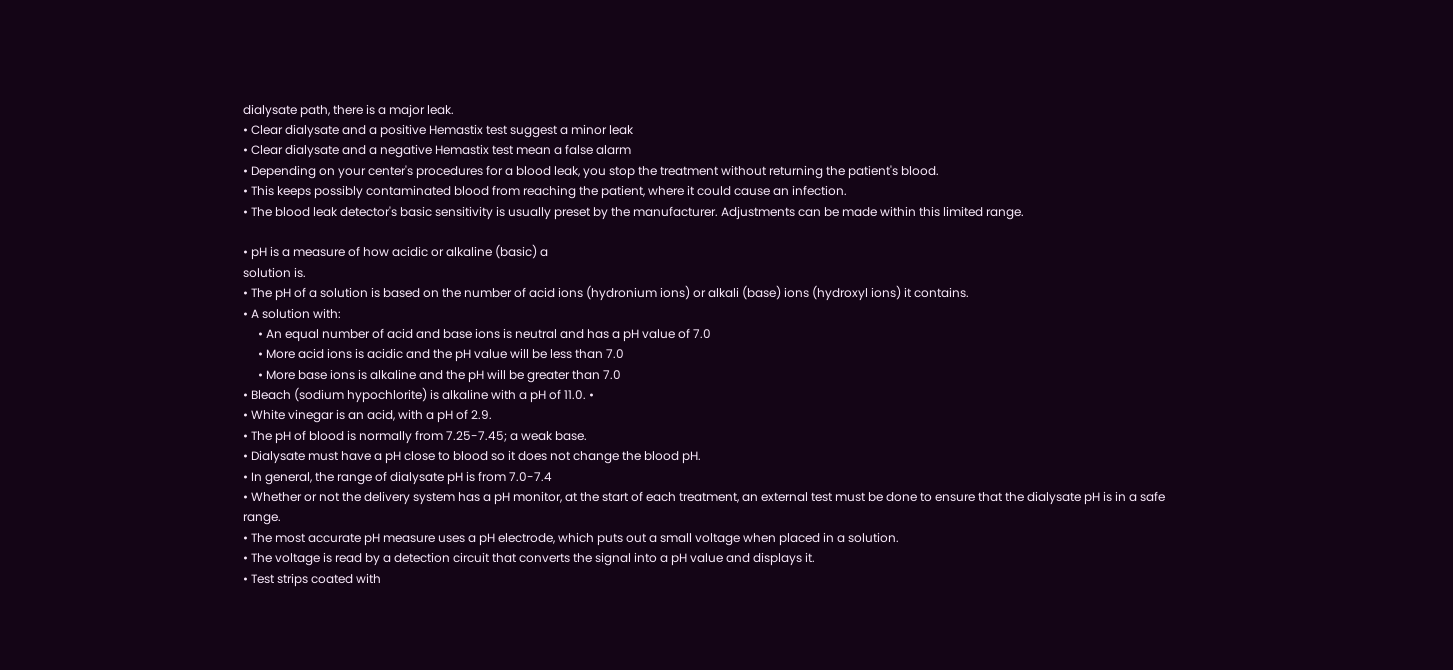dialysate path, there is a major leak.
• Clear dialysate and a positive Hemastix test suggest a minor leak
• Clear dialysate and a negative Hemastix test mean a false alarm
• Depending on your center's procedures for a blood leak, you stop the treatment without returning the patient's blood.
• This keeps possibly contaminated blood from reaching the patient, where it could cause an infection.
• The blood leak detector's basic sensitivity is usually preset by the manufacturer. Adjustments can be made within this limited range.

• pH is a measure of how acidic or alkaline (basic) a
solution is.
• The pH of a solution is based on the number of acid ions (hydronium ions) or alkali (base) ions (hydroxyl ions) it contains.
• A solution with:
     • An equal number of acid and base ions is neutral and has a pH value of 7.0
     • More acid ions is acidic and the pH value will be less than 7.0
     • More base ions is alkaline and the pH will be greater than 7.0
• Bleach (sodium hypochlorite) is alkaline with a pH of 11.0. •
• White vinegar is an acid, with a pH of 2.9.
• The pH of blood is normally from 7.25-7.45; a weak base.
• Dialysate must have a pH close to blood so it does not change the blood pH.
• In general, the range of dialysate pH is from 7.0-7.4
• Whether or not the delivery system has a pH monitor, at the start of each treatment, an external test must be done to ensure that the dialysate pH is in a safe range.
• The most accurate pH measure uses a pH electrode, which puts out a small voltage when placed in a solution.
• The voltage is read by a detection circuit that converts the signal into a pH value and displays it.
• Test strips coated with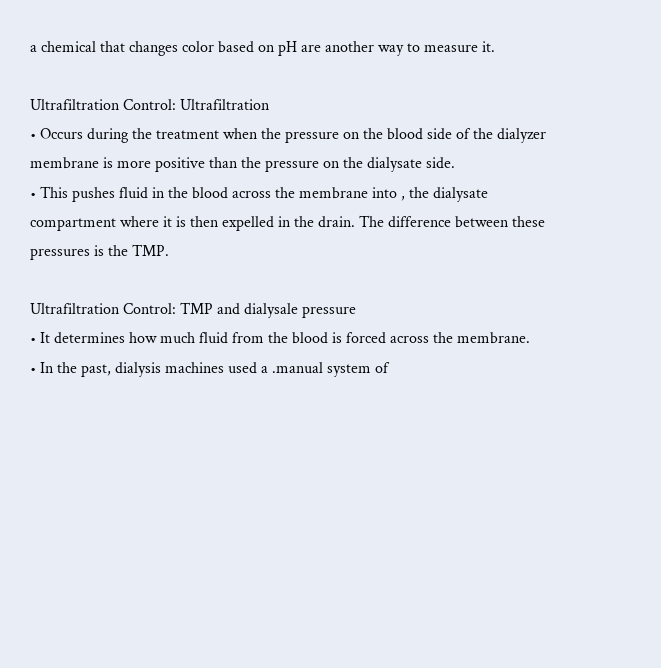a chemical that changes color based on pH are another way to measure it.

Ultrafiltration Control: Ultrafiltration
• Occurs during the treatment when the pressure on the blood side of the dialyzer membrane is more positive than the pressure on the dialysate side.
• This pushes fluid in the blood across the membrane into , the dialysate compartment where it is then expelled in the drain. The difference between these pressures is the TMP.

Ultrafiltration Control: TMP and dialysale pressure
• It determines how much fluid from the blood is forced across the membrane.
• In the past, dialysis machines used a .manual system of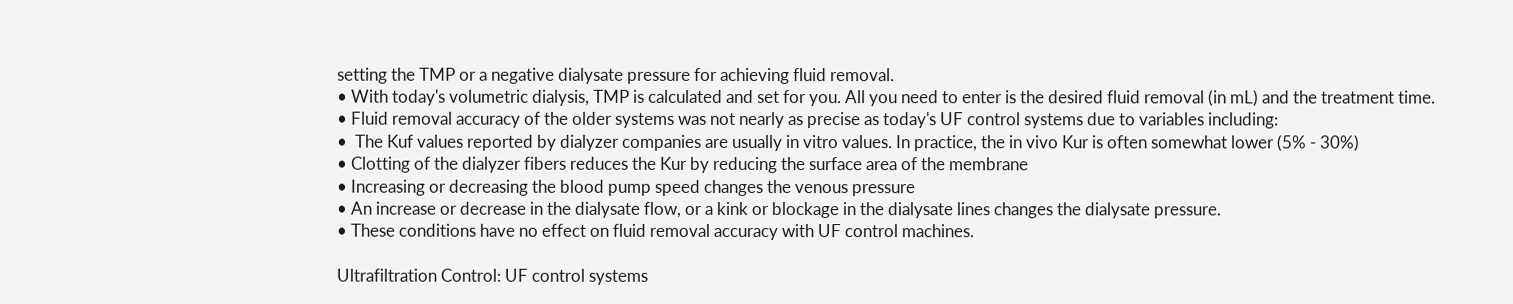setting the TMP or a negative dialysate pressure for achieving fluid removal.
• With today's volumetric dialysis, TMP is calculated and set for you. All you need to enter is the desired fluid removal (in mL) and the treatment time.
• Fluid removal accuracy of the older systems was not nearly as precise as today's UF control systems due to variables including:
•  The Kuf values reported by dialyzer companies are usually in vitro values. In practice, the in vivo Kur is often somewhat lower (5% - 30%)
• Clotting of the dialyzer fibers reduces the Kur by reducing the surface area of the membrane
• Increasing or decreasing the blood pump speed changes the venous pressure
• An increase or decrease in the dialysate flow, or a kink or blockage in the dialysate lines changes the dialysate pressure.
• These conditions have no effect on fluid removal accuracy with UF control machines.

Ultrafiltration Control: UF control systems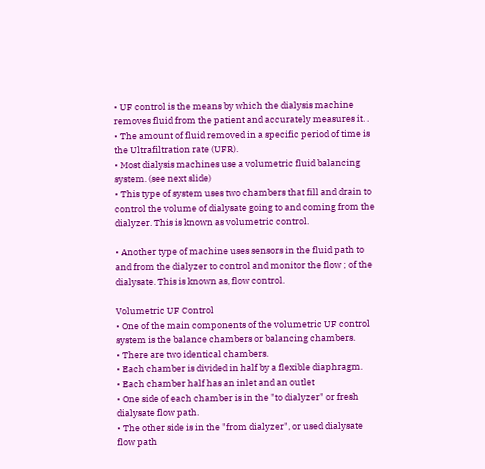• UF control is the means by which the dialysis machine removes fluid from the patient and accurately measures it. .
• The amount of fluid removed in a specific period of time is the Ultrafiltration rate (UFR).
• Most dialysis machines use a volumetric fluid balancing system. (see next slide)
• This type of system uses two chambers that fill and drain to control the volume of dialysate going to and coming from the dialyzer. This is known as volumetric control.

• Another type of machine uses sensors in the fluid path to and from the dialyzer to control and monitor the flow ; of the dialysate. This is known as, flow control.

Volumetric UF Control
• One of the main components of the volumetric UF control system is the balance chambers or balancing chambers.
• There are two identical chambers.
• Each chamber is divided in half by a flexible diaphragm.
• Each chamber half has an inlet and an outlet
• One side of each chamber is in the "to dialyzer" or fresh dialysate flow path.
• The other side is in the "from dialyzer", or used dialysate flow path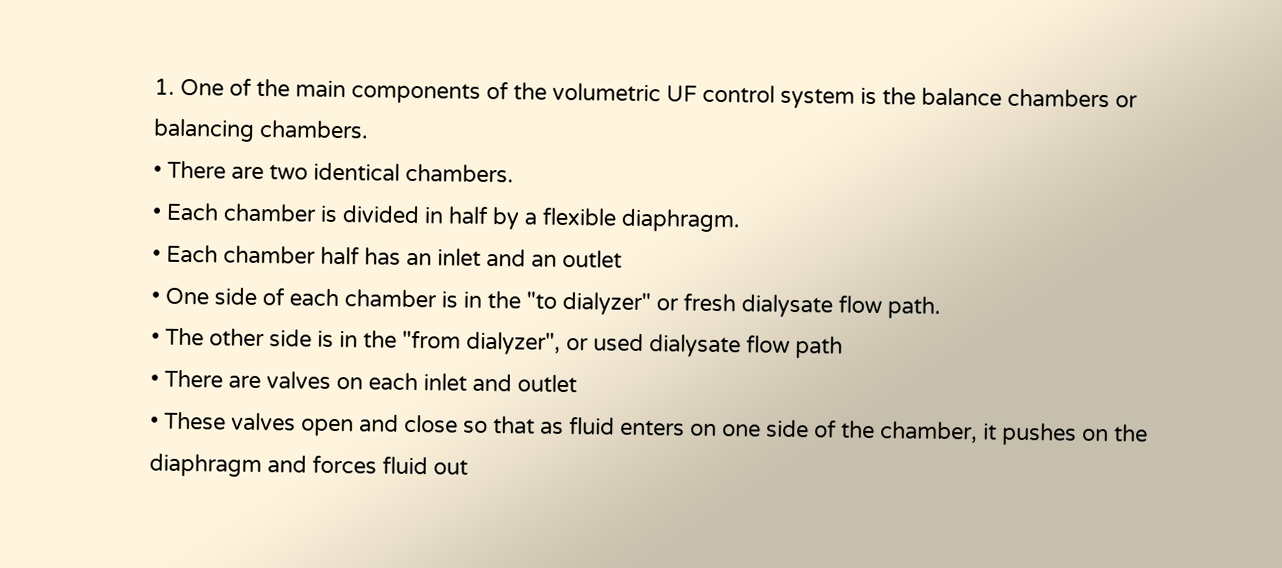1. One of the main components of the volumetric UF control system is the balance chambers or balancing chambers.
• There are two identical chambers.
• Each chamber is divided in half by a flexible diaphragm.
• Each chamber half has an inlet and an outlet
• One side of each chamber is in the "to dialyzer" or fresh dialysate flow path.
• The other side is in the "from dialyzer", or used dialysate flow path
• There are valves on each inlet and outlet
• These valves open and close so that as fluid enters on one side of the chamber, it pushes on the diaphragm and forces fluid out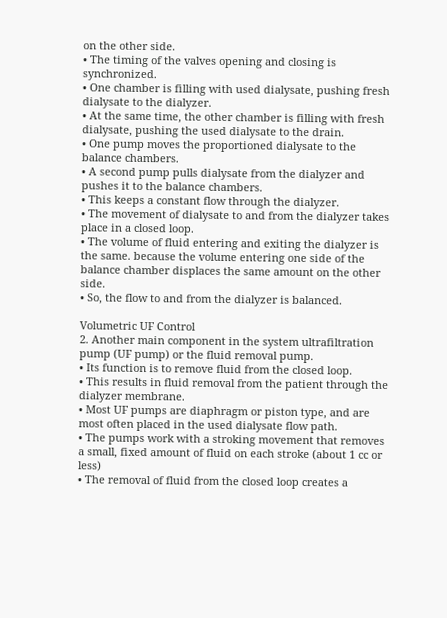on the other side.
• The timing of the valves opening and closing is synchronized.
• One chamber is filling with used dialysate, pushing fresh dialysate to the dialyzer.
• At the same time, the other chamber is filling with fresh dialysate, pushing the used dialysate to the drain.
• One pump moves the proportioned dialysate to the balance chambers.
• A second pump pulls dialysate from the dialyzer and pushes it to the balance chambers.
• This keeps a constant flow through the dialyzer.
• The movement of dialysate to and from the dialyzer takes place in a closed loop.
• The volume of fluid entering and exiting the dialyzer is the same. because the volume entering one side of the balance chamber displaces the same amount on the other side.
• So, the flow to and from the dialyzer is balanced.

Volumetric UF Control
2. Another main component in the system ultrafiltration pump (UF pump) or the fluid removal pump.
• Its function is to remove fluid from the closed loop.
• This results in fluid removal from the patient through the dialyzer membrane.
• Most UF pumps are diaphragm or piston type, and are most often placed in the used dialysate flow path.
• The pumps work with a stroking movement that removes a small, fixed amount of fluid on each stroke (about 1 cc or less)
• The removal of fluid from the closed loop creates a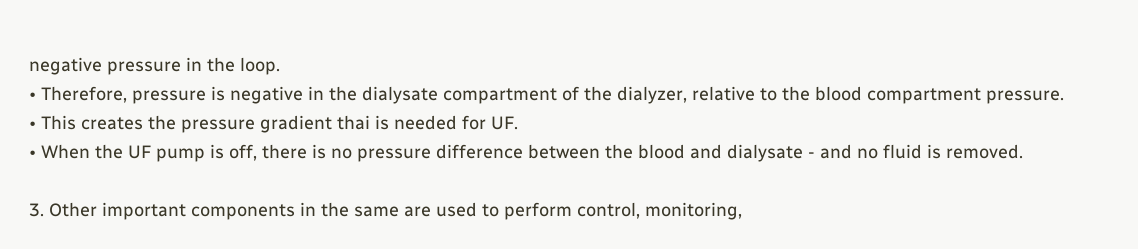negative pressure in the loop.
• Therefore, pressure is negative in the dialysate compartment of the dialyzer, relative to the blood compartment pressure.
• This creates the pressure gradient thai is needed for UF.
• When the UF pump is off, there is no pressure difference between the blood and dialysate - and no fluid is removed.

3. Other important components in the same are used to perform control, monitoring,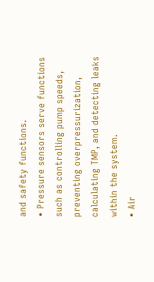and safety functions.
• Pressure sensors serve functions such as controlling pump speeds, preventing overpressurization, calculating TMP, and detecting leaks within the system.
• Air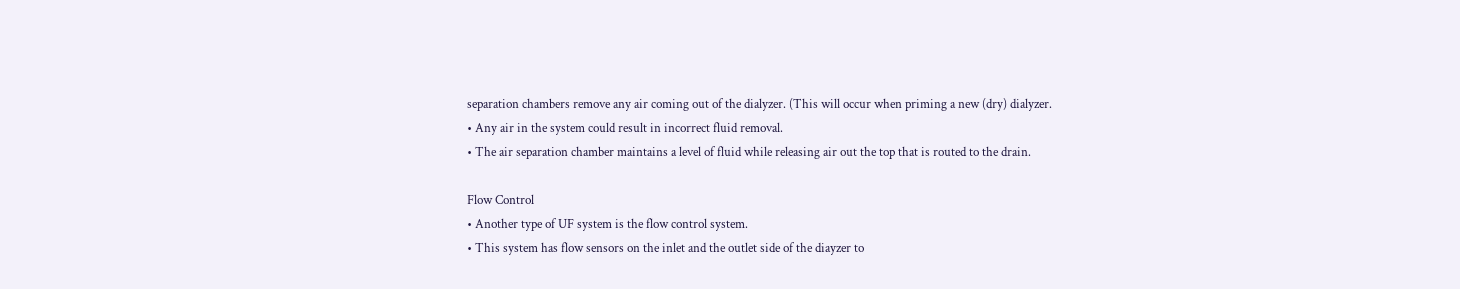separation chambers remove any air coming out of the dialyzer. (This will occur when priming a new (dry) dialyzer.
• Any air in the system could result in incorrect fluid removal.
• The air separation chamber maintains a level of fluid while releasing air out the top that is routed to the drain.

Flow Control
• Another type of UF system is the flow control system.
• This system has flow sensors on the inlet and the outlet side of the diayzer to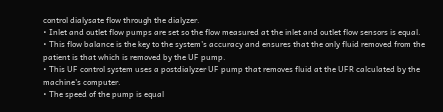control dialysate flow through the dialyzer.
• Inlet and outlet flow pumps are set so the flow measured at the inlet and outlet flow sensors is equal.
• This flow balance is the key to the system's accuracy and ensures that the only fluid removed from the patient is that which is removed by the UF pump.
• This UF control system uses a postdialyzer UF pump that removes fluid at the UFR calculated by the machine's computer.
• The speed of the pump is equal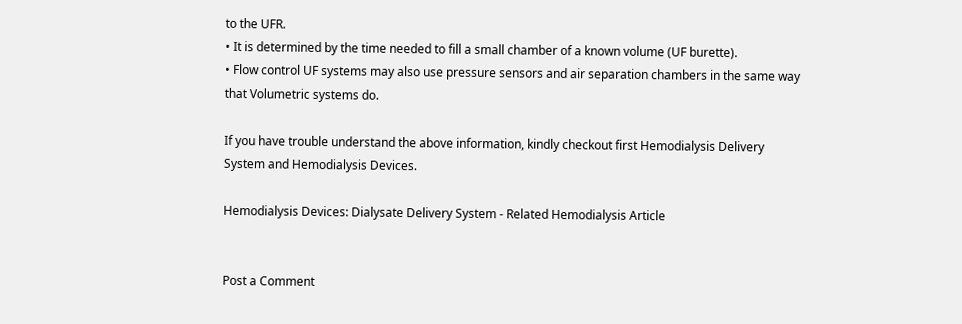to the UFR.
• It is determined by the time needed to fill a small chamber of a known volume (UF burette).
• Flow control UF systems may also use pressure sensors and air separation chambers in the same way that Volumetric systems do.

If you have trouble understand the above information, kindly checkout first Hemodialysis Delivery System and Hemodialysis Devices.

Hemodialysis Devices: Dialysate Delivery System - Related Hemodialysis Article


Post a Comment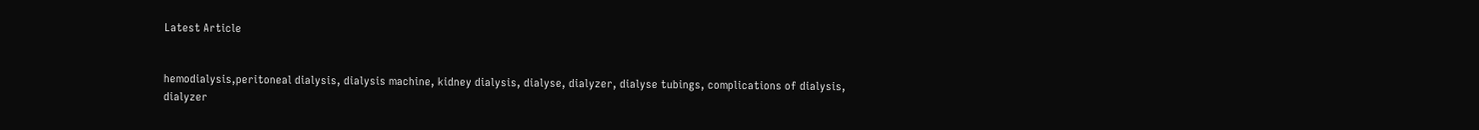Latest Article


hemodialysis,peritoneal dialysis, dialysis machine, kidney dialysis, dialyse, dialyzer, dialyse tubings, complications of dialysis, dialyzer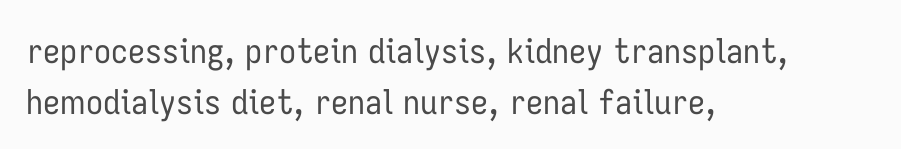reprocessing, protein dialysis, kidney transplant, hemodialysis diet, renal nurse, renal failure,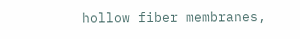hollow fiber membranes,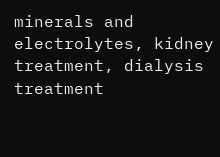minerals and electrolytes, kidney treatment, dialysis treatment